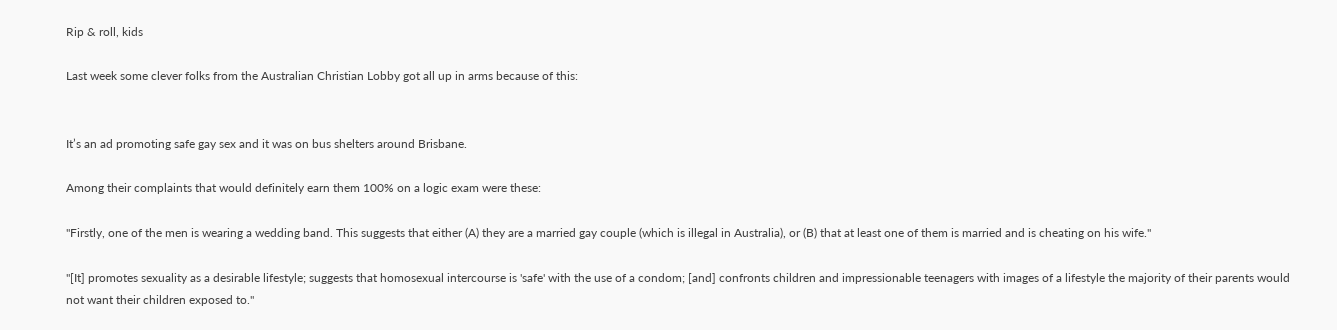Rip & roll, kids

Last week some clever folks from the Australian Christian Lobby got all up in arms because of this:


It’s an ad promoting safe gay sex and it was on bus shelters around Brisbane.

Among their complaints that would definitely earn them 100% on a logic exam were these:

"Firstly, one of the men is wearing a wedding band. This suggests that either (A) they are a married gay couple (which is illegal in Australia), or (B) that at least one of them is married and is cheating on his wife."

"[It] promotes sexuality as a desirable lifestyle; suggests that homosexual intercourse is 'safe' with the use of a condom; [and] confronts children and impressionable teenagers with images of a lifestyle the majority of their parents would not want their children exposed to."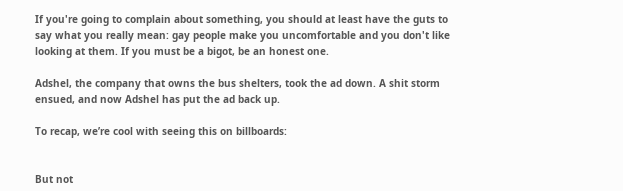If you're going to complain about something, you should at least have the guts to say what you really mean: gay people make you uncomfortable and you don't like looking at them. If you must be a bigot, be an honest one.

Adshel, the company that owns the bus shelters, took the ad down. A shit storm ensued, and now Adshel has put the ad back up.

To recap, we’re cool with seeing this on billboards:


But not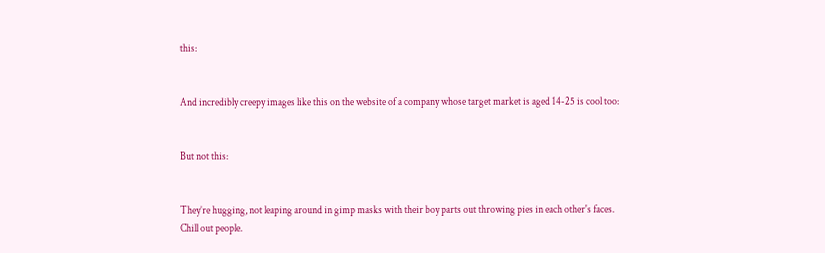this:


And incredibly creepy images like this on the website of a company whose target market is aged 14-25 is cool too:


But not this:


They’re hugging, not leaping around in gimp masks with their boy parts out throwing pies in each other's faces. Chill out people.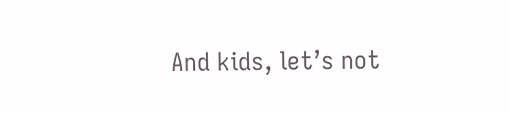And kids, let’s not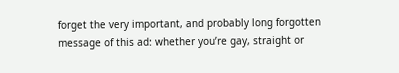forget the very important, and probably long forgotten message of this ad: whether you’re gay, straight or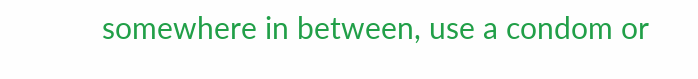somewhere in between, use a condom or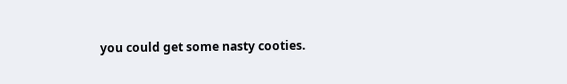you could get some nasty cooties.